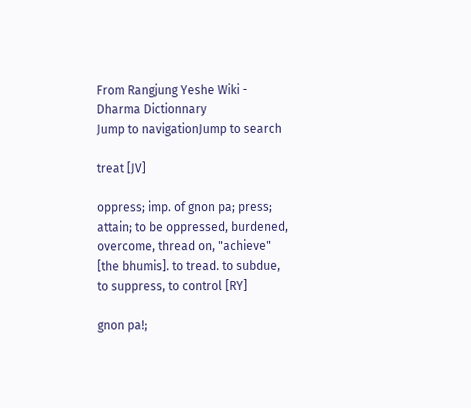From Rangjung Yeshe Wiki - Dharma Dictionnary
Jump to navigationJump to search

treat [JV]

oppress; imp. of gnon pa; press; attain; to be oppressed, burdened, overcome, thread on, "achieve" [the bhumis]. to tread. to subdue, to suppress, to control [RY]

gnon pa!;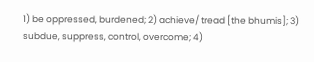1) be oppressed, burdened; 2) achieve/ tread [the bhumis]; 3) subdue, suppress, control, overcome; 4)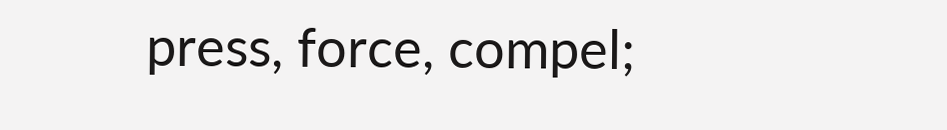press, force, compel;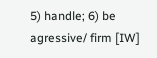5) handle; 6) be agressive/ firm [IW]